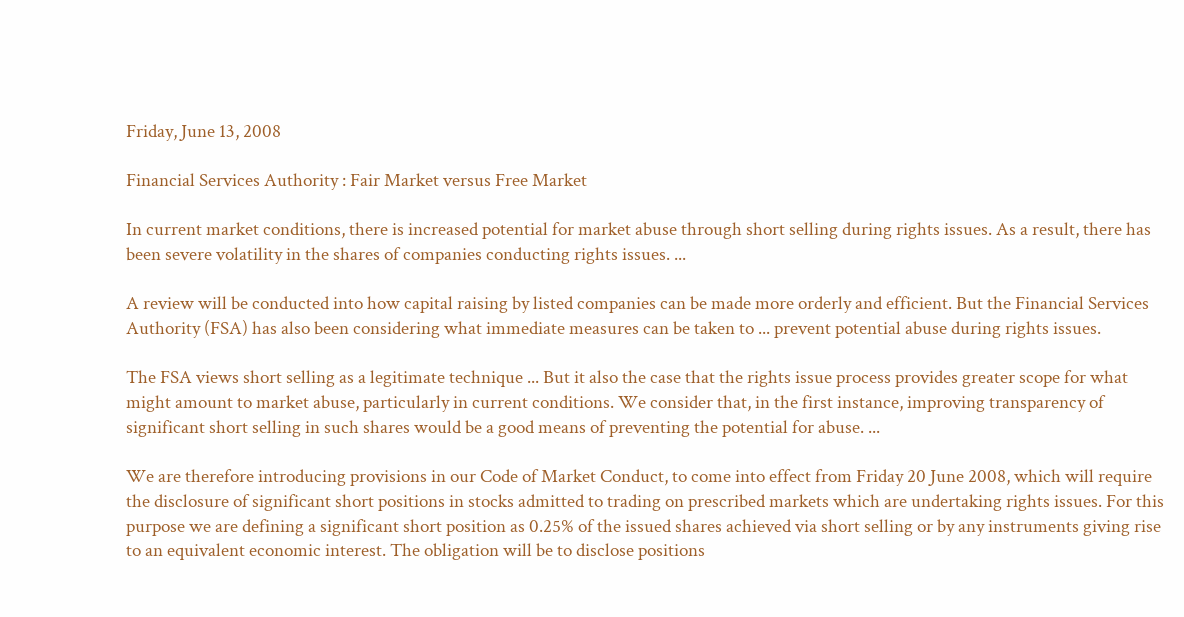Friday, June 13, 2008

Financial Services Authority : Fair Market versus Free Market

In current market conditions, there is increased potential for market abuse through short selling during rights issues. As a result, there has been severe volatility in the shares of companies conducting rights issues. ...

A review will be conducted into how capital raising by listed companies can be made more orderly and efficient. But the Financial Services Authority (FSA) has also been considering what immediate measures can be taken to ... prevent potential abuse during rights issues.

The FSA views short selling as a legitimate technique ... But it also the case that the rights issue process provides greater scope for what might amount to market abuse, particularly in current conditions. We consider that, in the first instance, improving transparency of significant short selling in such shares would be a good means of preventing the potential for abuse. ...

We are therefore introducing provisions in our Code of Market Conduct, to come into effect from Friday 20 June 2008, which will require the disclosure of significant short positions in stocks admitted to trading on prescribed markets which are undertaking rights issues. For this purpose we are defining a significant short position as 0.25% of the issued shares achieved via short selling or by any instruments giving rise to an equivalent economic interest. The obligation will be to disclose positions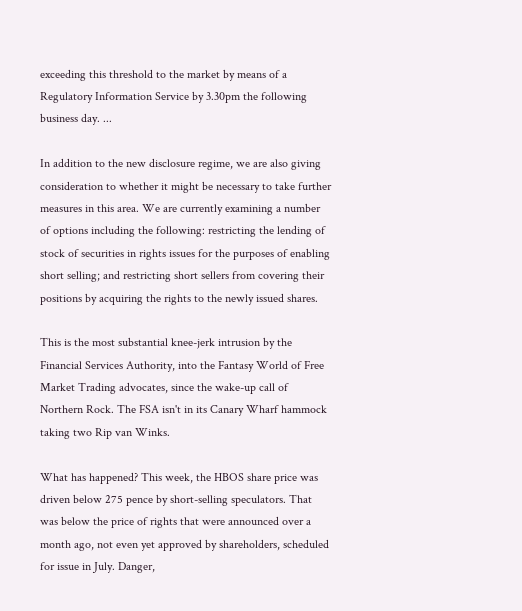exceeding this threshold to the market by means of a Regulatory Information Service by 3.30pm the following business day. ...

In addition to the new disclosure regime, we are also giving consideration to whether it might be necessary to take further measures in this area. We are currently examining a number of options including the following: restricting the lending of stock of securities in rights issues for the purposes of enabling short selling; and restricting short sellers from covering their positions by acquiring the rights to the newly issued shares.

This is the most substantial knee-jerk intrusion by the Financial Services Authority, into the Fantasy World of Free Market Trading advocates, since the wake-up call of Northern Rock. The FSA isn't in its Canary Wharf hammock taking two Rip van Winks.

What has happened? This week, the HBOS share price was driven below 275 pence by short-selling speculators. That was below the price of rights that were announced over a month ago, not even yet approved by shareholders, scheduled for issue in July. Danger,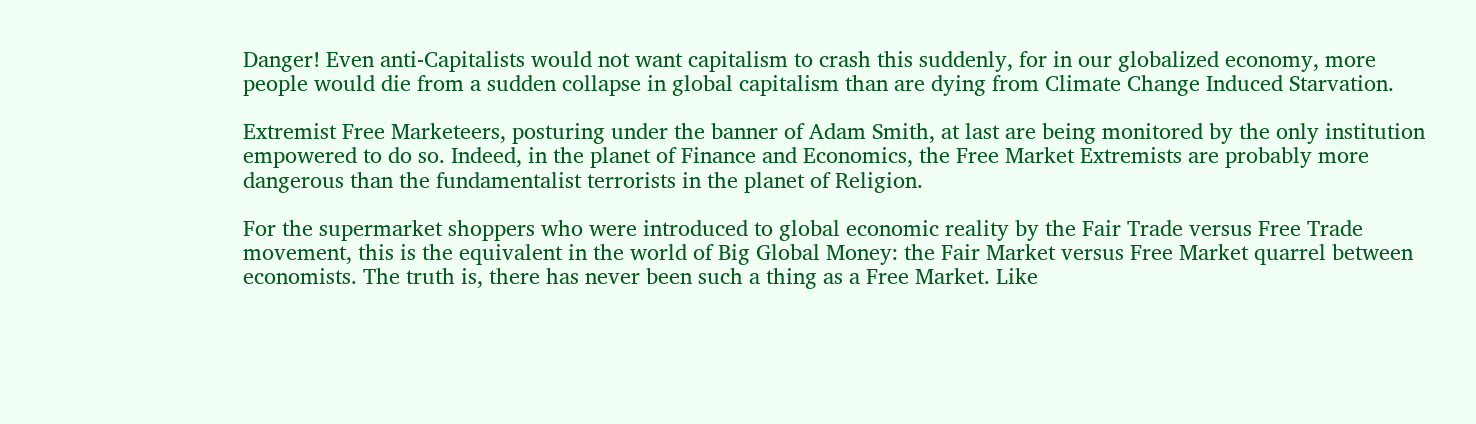Danger! Even anti-Capitalists would not want capitalism to crash this suddenly, for in our globalized economy, more people would die from a sudden collapse in global capitalism than are dying from Climate Change Induced Starvation.

Extremist Free Marketeers, posturing under the banner of Adam Smith, at last are being monitored by the only institution empowered to do so. Indeed, in the planet of Finance and Economics, the Free Market Extremists are probably more dangerous than the fundamentalist terrorists in the planet of Religion.

For the supermarket shoppers who were introduced to global economic reality by the Fair Trade versus Free Trade movement, this is the equivalent in the world of Big Global Money: the Fair Market versus Free Market quarrel between economists. The truth is, there has never been such a thing as a Free Market. Like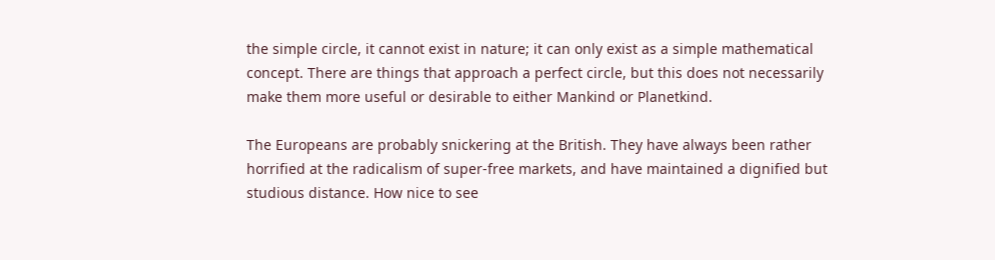the simple circle, it cannot exist in nature; it can only exist as a simple mathematical concept. There are things that approach a perfect circle, but this does not necessarily make them more useful or desirable to either Mankind or Planetkind.

The Europeans are probably snickering at the British. They have always been rather horrified at the radicalism of super-free markets, and have maintained a dignified but studious distance. How nice to see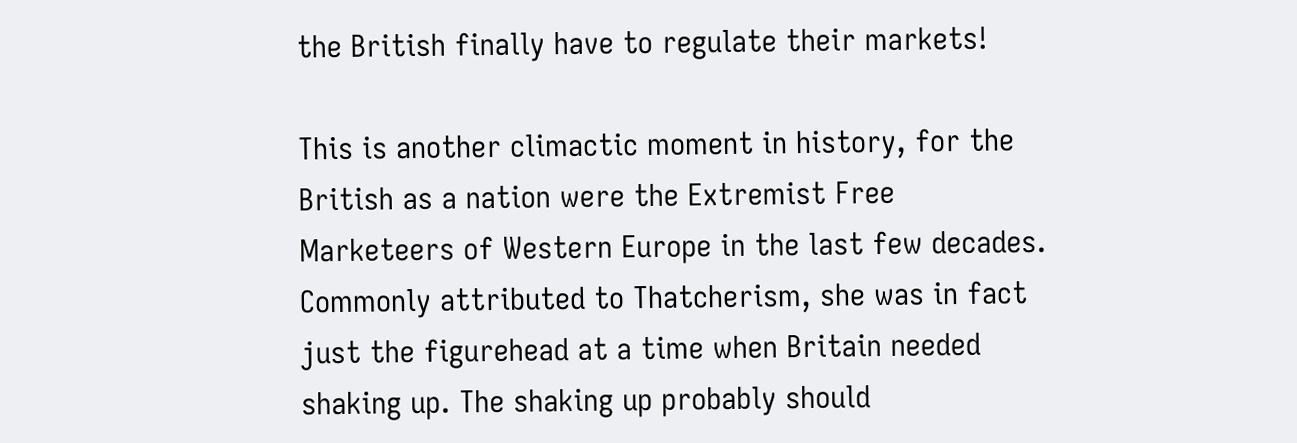the British finally have to regulate their markets!

This is another climactic moment in history, for the British as a nation were the Extremist Free Marketeers of Western Europe in the last few decades. Commonly attributed to Thatcherism, she was in fact just the figurehead at a time when Britain needed shaking up. The shaking up probably should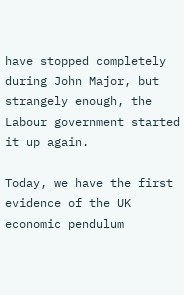have stopped completely during John Major, but strangely enough, the Labour government started it up again.

Today, we have the first evidence of the UK economic pendulum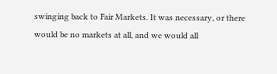swinging back to Fair Markets. It was necessary, or there would be no markets at all, and we would all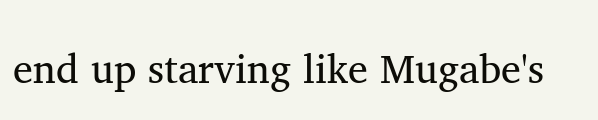end up starving like Mugabe's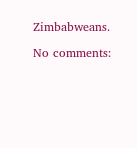Zimbabweans.

No comments: